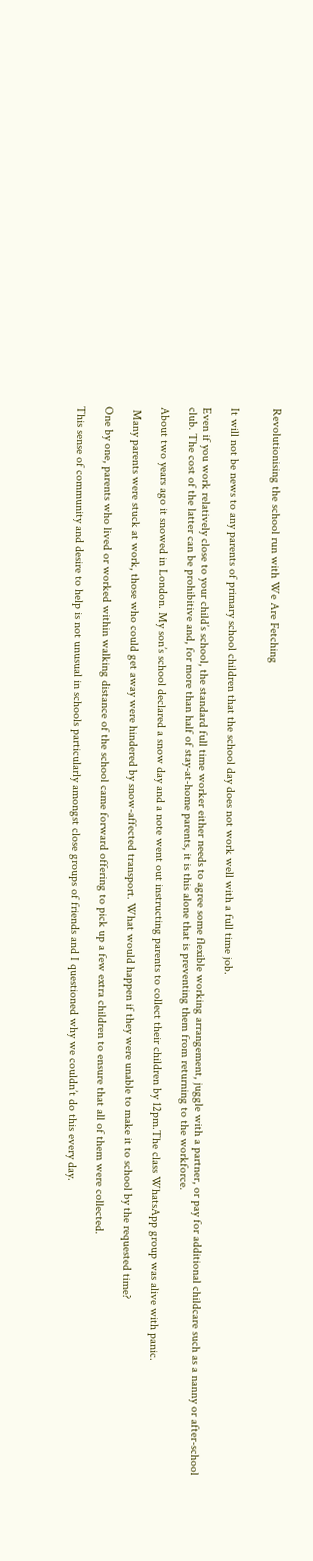Revolutionising the school run with We Are Fetching


It will not be news to any parents of primary school children that the school day does not work well with a full time job.

Even if you work relatively close to your child’s school, the standard full time worker either needs to agree some flexible working arrangement, juggle with a partner, or pay for additional childcare such as a nanny or after-school club. The cost of the latter can be prohibitive and, for more than half of stay-at-home parents, it is this alone that is preventing them from returning to the workforce.

About two years ago it snowed in London. My son’s school declared a snow day and a note went out instructing parents to collect their children by 12pm.The class WhatsApp group was alive with panic.

 Many parents were stuck at work, those who could get away were hindered by snow-affected transport. What would happen if they were unable to make it to school by the requested time?

One by one, parents who lived or worked within walking distance of the school came forward offering to pick up a few extra children to ensure that all of them were collected.

This sense of community and desire to help is not unusual in schools particularly amongst close groups of friends and I questioned why we couldn’t do this every day.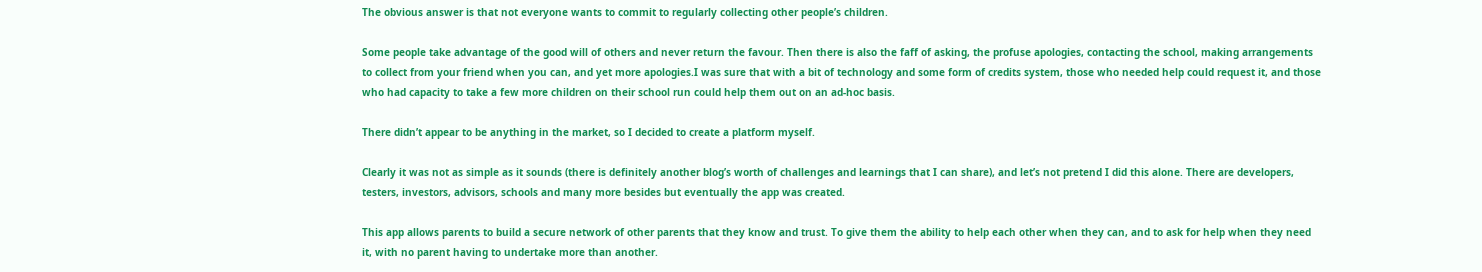The obvious answer is that not everyone wants to commit to regularly collecting other people’s children.

Some people take advantage of the good will of others and never return the favour. Then there is also the faff of asking, the profuse apologies, contacting the school, making arrangements to collect from your friend when you can, and yet more apologies.I was sure that with a bit of technology and some form of credits system, those who needed help could request it, and those who had capacity to take a few more children on their school run could help them out on an ad-hoc basis.

There didn’t appear to be anything in the market, so I decided to create a platform myself.

Clearly it was not as simple as it sounds (there is definitely another blog’s worth of challenges and learnings that I can share), and let’s not pretend I did this alone. There are developers, testers, investors, advisors, schools and many more besides but eventually the app was created.

This app allows parents to build a secure network of other parents that they know and trust. To give them the ability to help each other when they can, and to ask for help when they need it, with no parent having to undertake more than another.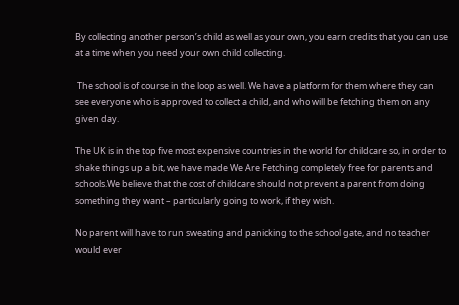By collecting another person’s child as well as your own, you earn credits that you can use at a time when you need your own child collecting.

 The school is of course in the loop as well. We have a platform for them where they can see everyone who is approved to collect a child, and who will be fetching them on any given day.

The UK is in the top five most expensive countries in the world for childcare so, in order to shake things up a bit, we have made We Are Fetching completely free for parents and schools.We believe that the cost of childcare should not prevent a parent from doing something they want – particularly going to work, if they wish.

No parent will have to run sweating and panicking to the school gate, and no teacher would ever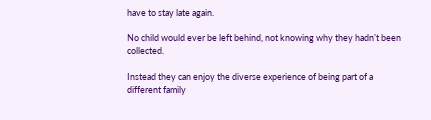have to stay late again.

No child would ever be left behind, not knowing why they hadn’t been collected.

Instead they can enjoy the diverse experience of being part of a different family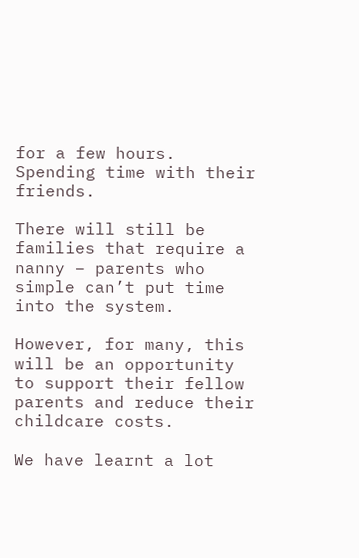for a few hours. Spending time with their friends.

There will still be families that require a nanny – parents who simple can’t put time into the system.

However, for many, this will be an opportunity to support their fellow parents and reduce their childcare costs.

We have learnt a lot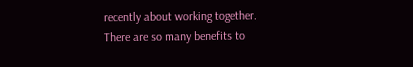recently about working together. There are so many benefits to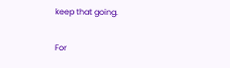keep that going.

For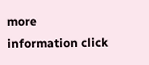more information click